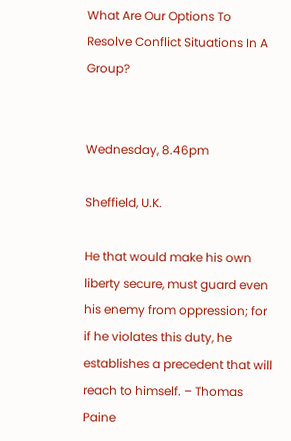What Are Our Options To Resolve Conflict Situations In A Group?


Wednesday, 8.46pm

Sheffield, U.K.

He that would make his own liberty secure, must guard even his enemy from oppression; for if he violates this duty, he establishes a precedent that will reach to himself. – Thomas Paine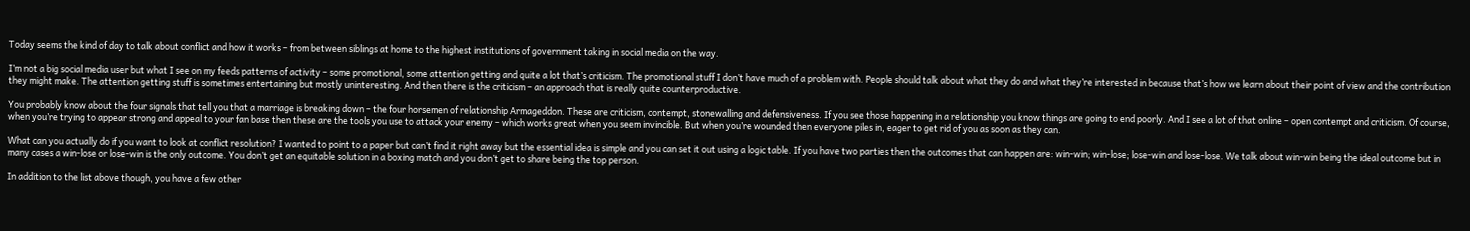Today seems the kind of day to talk about conflict and how it works – from between siblings at home to the highest institutions of government taking in social media on the way.

I’m not a big social media user but what I see on my feeds patterns of activity – some promotional, some attention getting and quite a lot that’s criticism. The promotional stuff I don’t have much of a problem with. People should talk about what they do and what they’re interested in because that’s how we learn about their point of view and the contribution they might make. The attention getting stuff is sometimes entertaining but mostly uninteresting. And then there is the criticism – an approach that is really quite counterproductive.

You probably know about the four signals that tell you that a marriage is breaking down – the four horsemen of relationship Armageddon. These are criticism, contempt, stonewalling and defensiveness. If you see those happening in a relationship you know things are going to end poorly. And I see a lot of that online – open contempt and criticism. Of course, when you’re trying to appear strong and appeal to your fan base then these are the tools you use to attack your enemy – which works great when you seem invincible. But when you’re wounded then everyone piles in, eager to get rid of you as soon as they can.

What can you actually do if you want to look at conflict resolution? I wanted to point to a paper but can’t find it right away but the essential idea is simple and you can set it out using a logic table. If you have two parties then the outcomes that can happen are: win-win; win-lose; lose-win and lose-lose. We talk about win-win being the ideal outcome but in many cases a win-lose or lose-win is the only outcome. You don’t get an equitable solution in a boxing match and you don’t get to share being the top person.

In addition to the list above though, you have a few other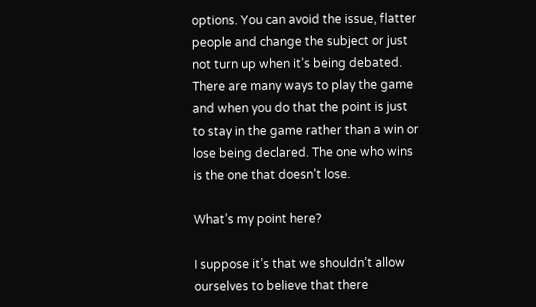options. You can avoid the issue, flatter people and change the subject or just not turn up when it’s being debated. There are many ways to play the game and when you do that the point is just to stay in the game rather than a win or lose being declared. The one who wins is the one that doesn’t lose.

What’s my point here?

I suppose it’s that we shouldn’t allow ourselves to believe that there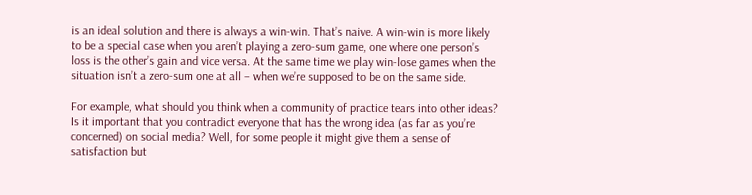is an ideal solution and there is always a win-win. That’s naive. A win-win is more likely to be a special case when you aren’t playing a zero-sum game, one where one person’s loss is the other’s gain and vice versa. At the same time we play win-lose games when the situation isn’t a zero-sum one at all – when we’re supposed to be on the same side.

For example, what should you think when a community of practice tears into other ideas? Is it important that you contradict everyone that has the wrong idea (as far as you’re concerned) on social media? Well, for some people it might give them a sense of satisfaction but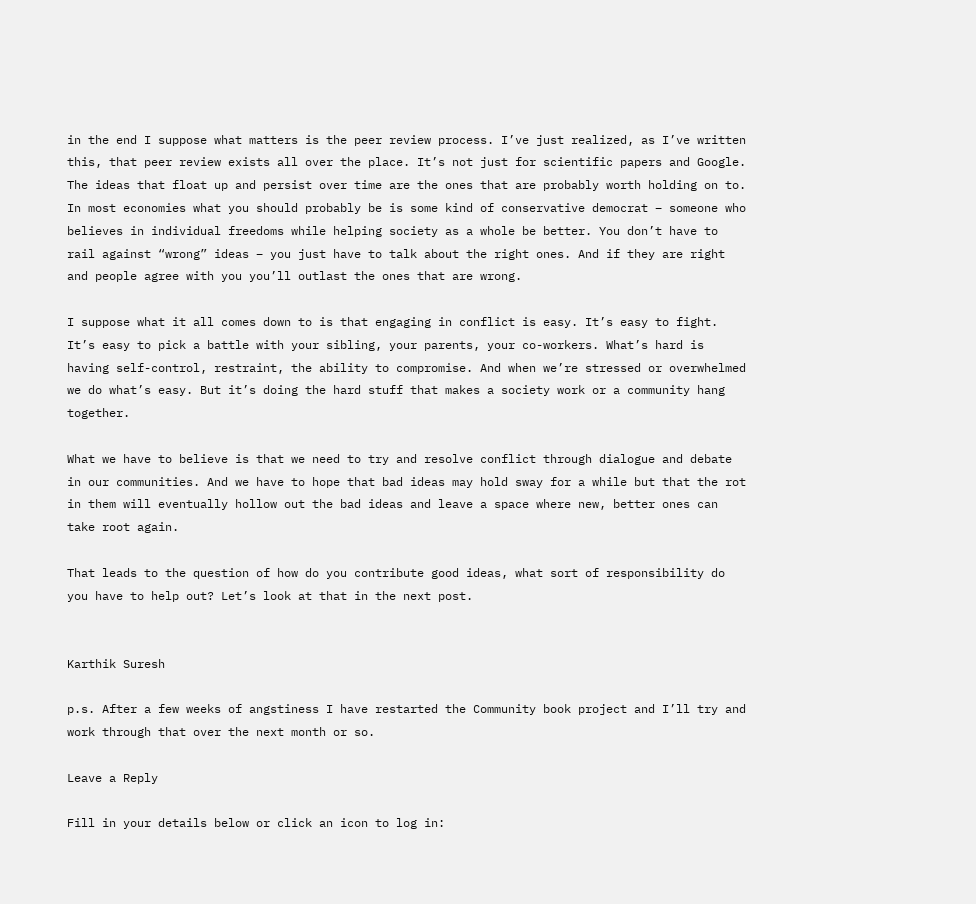in the end I suppose what matters is the peer review process. I’ve just realized, as I’ve written this, that peer review exists all over the place. It’s not just for scientific papers and Google. The ideas that float up and persist over time are the ones that are probably worth holding on to. In most economies what you should probably be is some kind of conservative democrat – someone who believes in individual freedoms while helping society as a whole be better. You don’t have to rail against “wrong” ideas – you just have to talk about the right ones. And if they are right and people agree with you you’ll outlast the ones that are wrong.

I suppose what it all comes down to is that engaging in conflict is easy. It’s easy to fight. It’s easy to pick a battle with your sibling, your parents, your co-workers. What’s hard is having self-control, restraint, the ability to compromise. And when we’re stressed or overwhelmed we do what’s easy. But it’s doing the hard stuff that makes a society work or a community hang together.

What we have to believe is that we need to try and resolve conflict through dialogue and debate in our communities. And we have to hope that bad ideas may hold sway for a while but that the rot in them will eventually hollow out the bad ideas and leave a space where new, better ones can take root again.

That leads to the question of how do you contribute good ideas, what sort of responsibility do you have to help out? Let’s look at that in the next post.


Karthik Suresh

p.s. After a few weeks of angstiness I have restarted the Community book project and I’ll try and work through that over the next month or so.

Leave a Reply

Fill in your details below or click an icon to log in: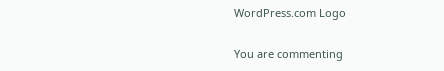WordPress.com Logo

You are commenting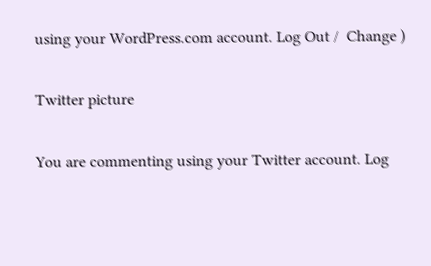using your WordPress.com account. Log Out /  Change )

Twitter picture

You are commenting using your Twitter account. Log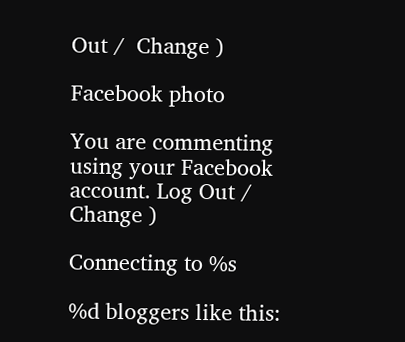Out /  Change )

Facebook photo

You are commenting using your Facebook account. Log Out /  Change )

Connecting to %s

%d bloggers like this: